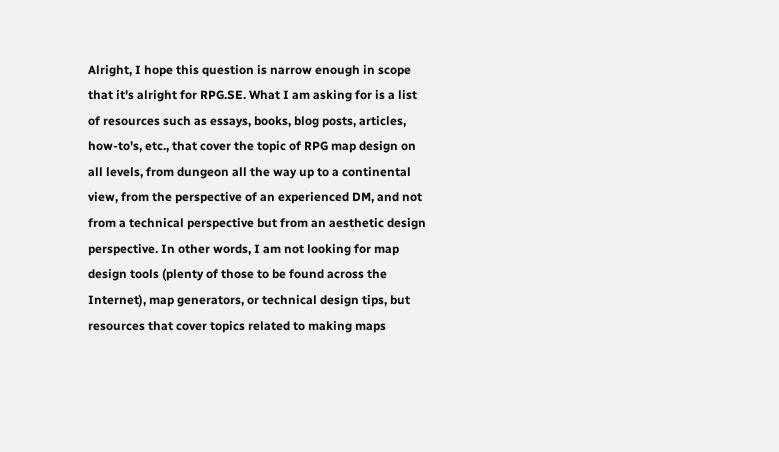Alright, I hope this question is narrow enough in scope that it's alright for RPG.SE. What I am asking for is a list of resources such as essays, books, blog posts, articles, how-to's, etc., that cover the topic of RPG map design on all levels, from dungeon all the way up to a continental view, from the perspective of an experienced DM, and not from a technical perspective but from an aesthetic design perspective. In other words, I am not looking for map design tools (plenty of those to be found across the Internet), map generators, or technical design tips, but resources that cover topics related to making maps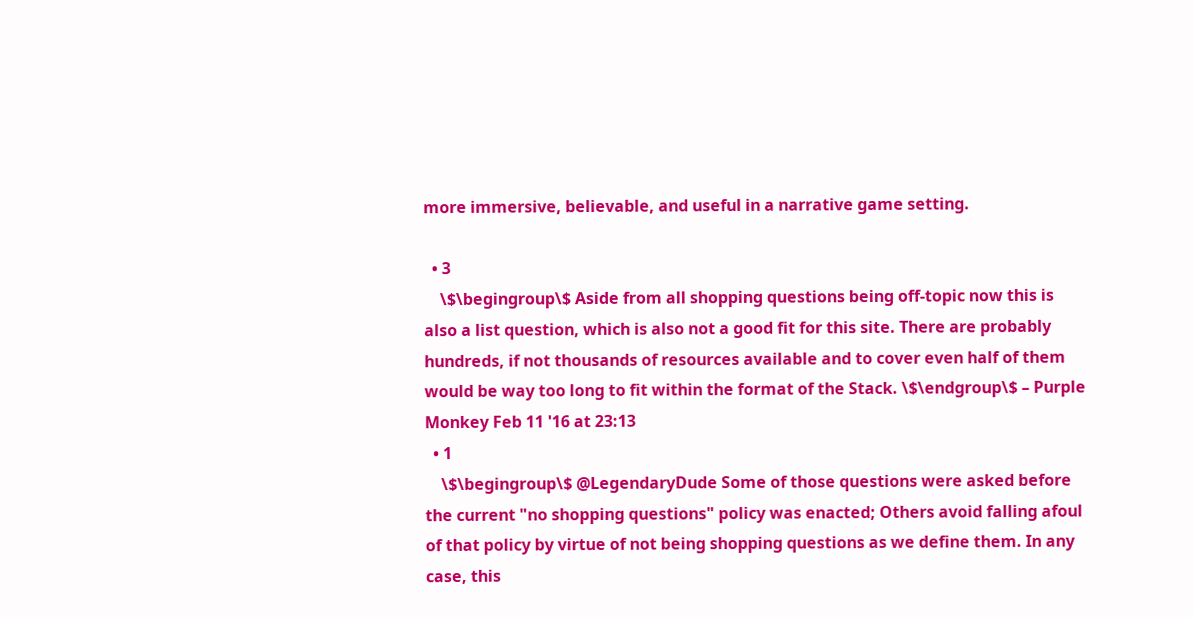more immersive, believable, and useful in a narrative game setting.

  • 3
    \$\begingroup\$ Aside from all shopping questions being off-topic now this is also a list question, which is also not a good fit for this site. There are probably hundreds, if not thousands of resources available and to cover even half of them would be way too long to fit within the format of the Stack. \$\endgroup\$ – Purple Monkey Feb 11 '16 at 23:13
  • 1
    \$\begingroup\$ @LegendaryDude Some of those questions were asked before the current "no shopping questions" policy was enacted; Others avoid falling afoul of that policy by virtue of not being shopping questions as we define them. In any case, this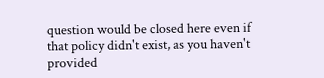question would be closed here even if that policy didn't exist, as you haven't provided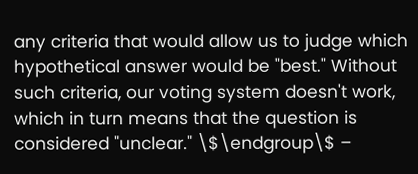any criteria that would allow us to judge which hypothetical answer would be "best." Without such criteria, our voting system doesn't work, which in turn means that the question is considered "unclear." \$\endgroup\$ –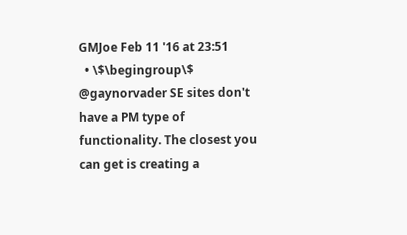GMJoe Feb 11 '16 at 23:51
  • \$\begingroup\$ @gaynorvader SE sites don't have a PM type of functionality. The closest you can get is creating a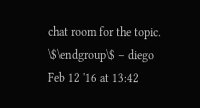chat room for the topic. \$\endgroup\$ – diego Feb 12 '16 at 13:42